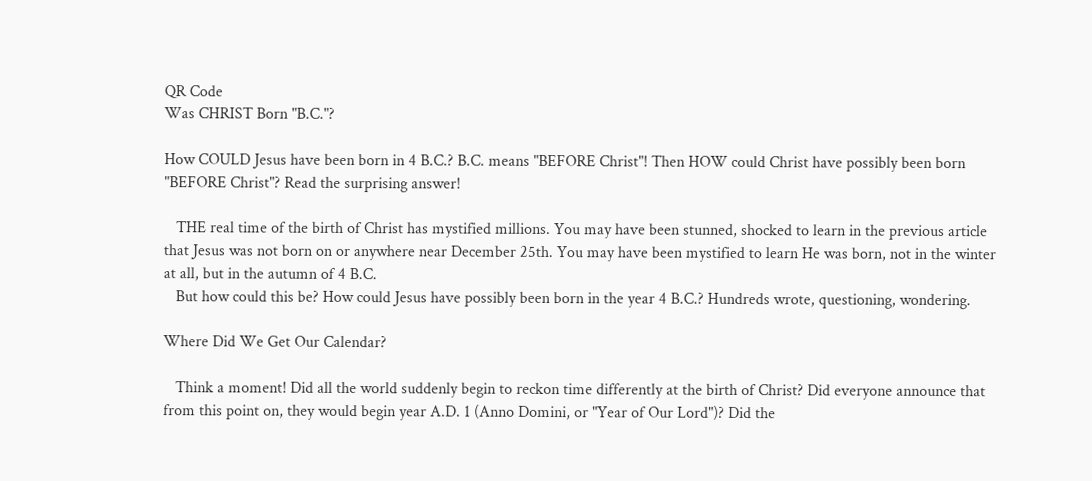QR Code
Was CHRIST Born "B.C."?

How COULD Jesus have been born in 4 B.C.? B.C. means "BEFORE Christ"! Then HOW could Christ have possibly been born "BEFORE Christ"? Read the surprising answer!

   THE real time of the birth of Christ has mystified millions. You may have been stunned, shocked to learn in the previous article that Jesus was not born on or anywhere near December 25th. You may have been mystified to learn He was born, not in the winter at all, but in the autumn of 4 B.C.
   But how could this be? How could Jesus have possibly been born in the year 4 B.C.? Hundreds wrote, questioning, wondering.

Where Did We Get Our Calendar?

   Think a moment! Did all the world suddenly begin to reckon time differently at the birth of Christ? Did everyone announce that from this point on, they would begin year A.D. 1 (Anno Domini, or "Year of Our Lord")? Did the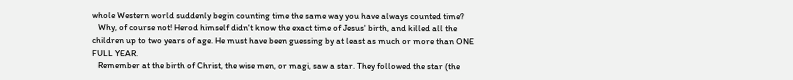whole Western world suddenly begin counting time the same way you have always counted time?
   Why, of course not! Herod himself didn't know the exact time of Jesus' birth, and killed all the children up to two years of age. He must have been guessing by at least as much or more than ONE FULL YEAR.
   Remember at the birth of Christ, the wise men, or magi, saw a star. They followed the star (the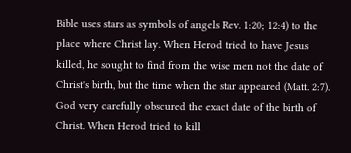Bible uses stars as symbols of angels Rev. 1:20; 12:4) to the place where Christ lay. When Herod tried to have Jesus killed, he sought to find from the wise men not the date of Christ's birth, but the time when the star appeared (Matt. 2:7). God very carefully obscured the exact date of the birth of Christ. When Herod tried to kill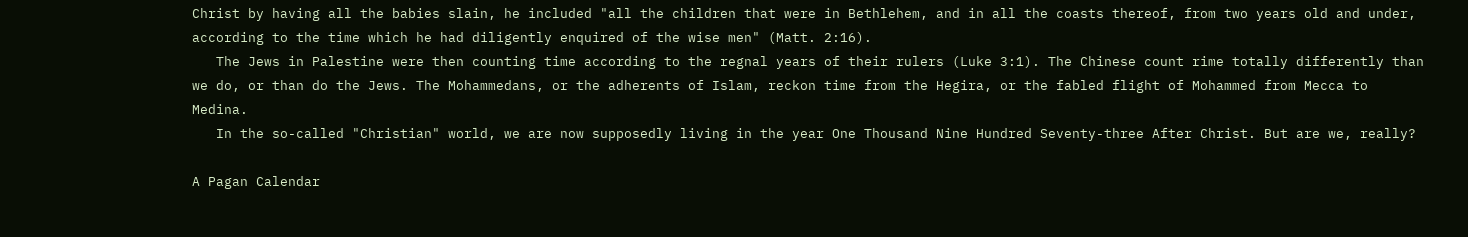Christ by having all the babies slain, he included "all the children that were in Bethlehem, and in all the coasts thereof, from two years old and under, according to the time which he had diligently enquired of the wise men" (Matt. 2:16).
   The Jews in Palestine were then counting time according to the regnal years of their rulers (Luke 3:1). The Chinese count rime totally differently than we do, or than do the Jews. The Mohammedans, or the adherents of Islam, reckon time from the Hegira, or the fabled flight of Mohammed from Mecca to Medina.
   In the so-called "Christian" world, we are now supposedly living in the year One Thousand Nine Hundred Seventy-three After Christ. But are we, really?

A Pagan Calendar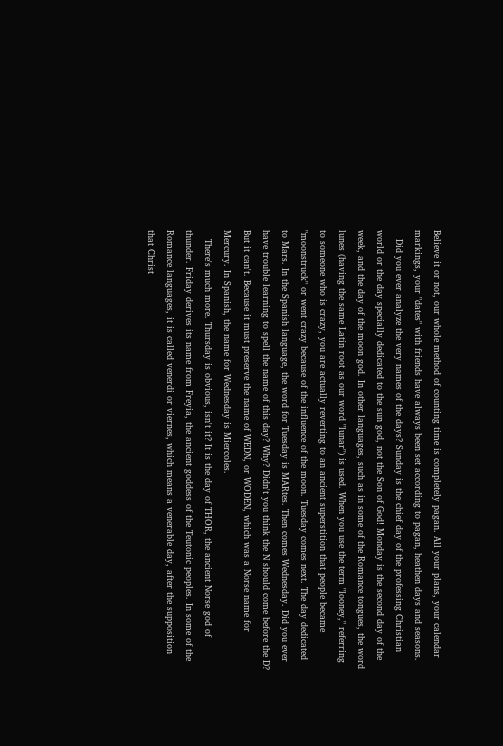Believe it or not, our whole method of counting time is completely pagan. All your plans, your calendar markings, your "dates" with friends have always been set according to pagan, heathen days and seasons.
   Did you ever analyze the very names of the days? Sunday is the chief day of the professing Christian world or the day specially dedicated to the sun god, not the Son of God! Monday is the second day of the week, and the day of the moon god. In other languages, such as in some of the Romance tongues, the word lunes (having the same Latin root as our word "lunar") is used. When you use the term "looney," referring to someone who is crazy, you are actually reverting to an ancient superstition that people became "moonstruck" or went crazy because of the influence of the moon. Tuesday comes next. The day dedicated to Mars. In the Spanish language, the word for Tuesday is MARtes. Then comes Wednesday. Did you ever have trouble learning to spell the name of this day? Why? Didn't you think the N should come before the D? But it can't. Because it must preserve the name of WEDN, or WODEN, which was a Norse name for Mercury. In Spanish, the name for Wednesday is Miercoles.
   There's much more. Thursday is obvious, isn't it? It is the day of THOR, the ancient Norse god of thunder. Friday derives its name from Freyia, the ancient goddess of the Teutonic peoples. In some of the Romance languages, it is called venerdi or viernes, which means a venerable day, after the supposition that Christ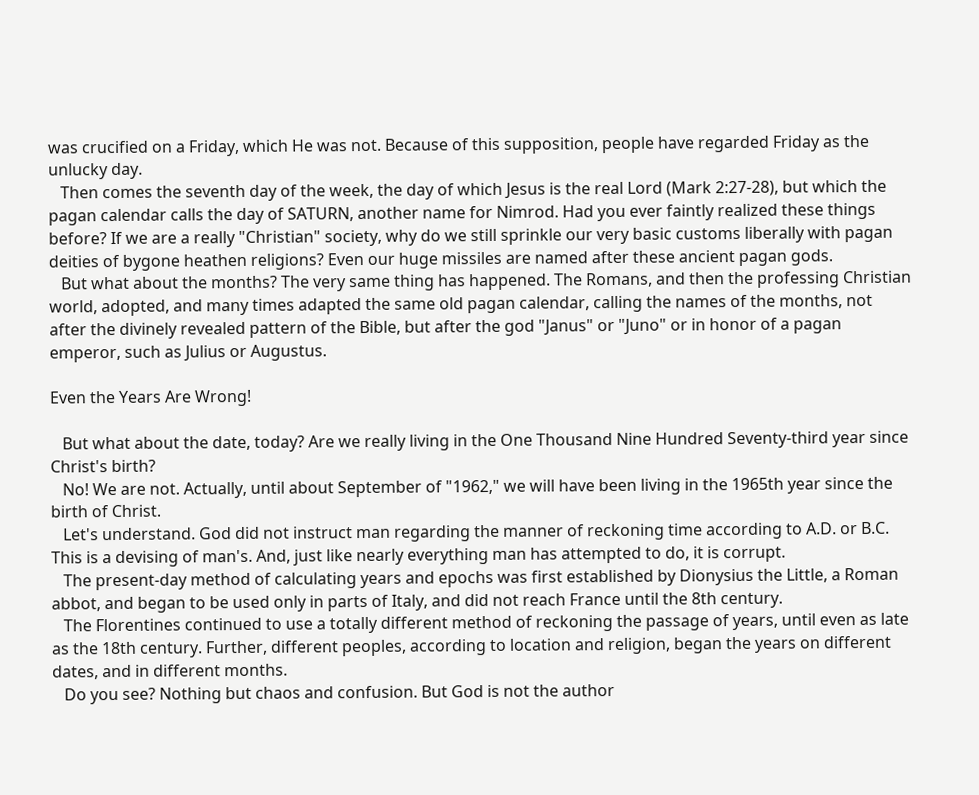was crucified on a Friday, which He was not. Because of this supposition, people have regarded Friday as the unlucky day.
   Then comes the seventh day of the week, the day of which Jesus is the real Lord (Mark 2:27-28), but which the pagan calendar calls the day of SATURN, another name for Nimrod. Had you ever faintly realized these things before? If we are a really "Christian" society, why do we still sprinkle our very basic customs liberally with pagan deities of bygone heathen religions? Even our huge missiles are named after these ancient pagan gods.
   But what about the months? The very same thing has happened. The Romans, and then the professing Christian world, adopted, and many times adapted the same old pagan calendar, calling the names of the months, not after the divinely revealed pattern of the Bible, but after the god "Janus" or "Juno" or in honor of a pagan emperor, such as Julius or Augustus.

Even the Years Are Wrong!

   But what about the date, today? Are we really living in the One Thousand Nine Hundred Seventy-third year since Christ's birth?
   No! We are not. Actually, until about September of "1962," we will have been living in the 1965th year since the birth of Christ.
   Let's understand. God did not instruct man regarding the manner of reckoning time according to A.D. or B.C. This is a devising of man's. And, just like nearly everything man has attempted to do, it is corrupt.
   The present-day method of calculating years and epochs was first established by Dionysius the Little, a Roman abbot, and began to be used only in parts of Italy, and did not reach France until the 8th century.
   The Florentines continued to use a totally different method of reckoning the passage of years, until even as late as the 18th century. Further, different peoples, according to location and religion, began the years on different dates, and in different months.
   Do you see? Nothing but chaos and confusion. But God is not the author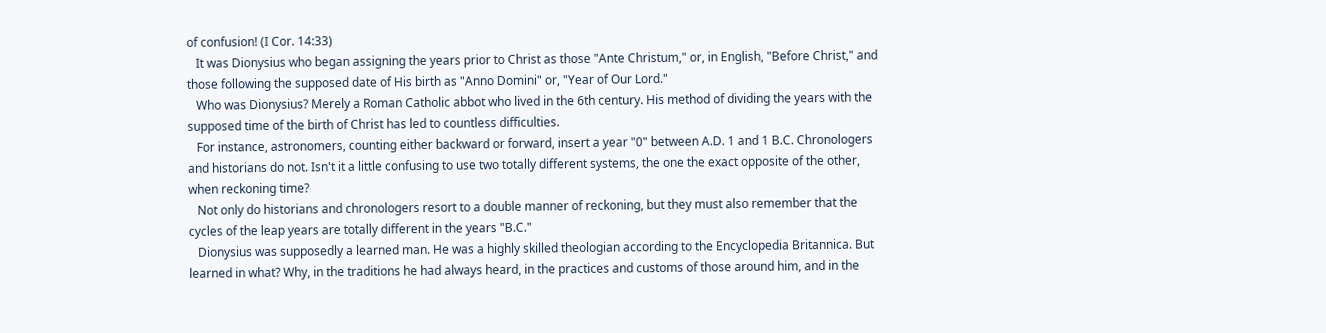of confusion! (I Cor. 14:33)
   It was Dionysius who began assigning the years prior to Christ as those "Ante Christum," or, in English, "Before Christ," and those following the supposed date of His birth as "Anno Domini" or, "Year of Our Lord."
   Who was Dionysius? Merely a Roman Catholic abbot who lived in the 6th century. His method of dividing the years with the supposed time of the birth of Christ has led to countless difficulties.
   For instance, astronomers, counting either backward or forward, insert a year "0" between A.D. 1 and 1 B.C. Chronologers and historians do not. Isn't it a little confusing to use two totally different systems, the one the exact opposite of the other, when reckoning time?
   Not only do historians and chronologers resort to a double manner of reckoning, but they must also remember that the cycles of the leap years are totally different in the years "B.C."
   Dionysius was supposedly a learned man. He was a highly skilled theologian according to the Encyclopedia Britannica. But learned in what? Why, in the traditions he had always heard, in the practices and customs of those around him, and in the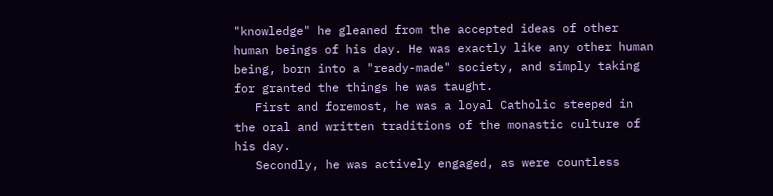"knowledge" he gleaned from the accepted ideas of other human beings of his day. He was exactly like any other human being, born into a "ready-made" society, and simply taking for granted the things he was taught.
   First and foremost, he was a loyal Catholic steeped in the oral and written traditions of the monastic culture of his day.
   Secondly, he was actively engaged, as were countless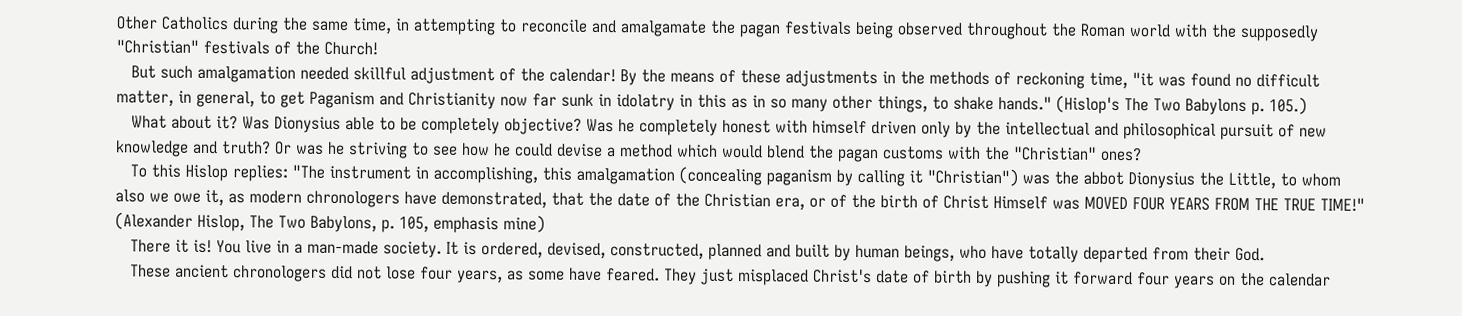Other Catholics during the same time, in attempting to reconcile and amalgamate the pagan festivals being observed throughout the Roman world with the supposedly "Christian" festivals of the Church!
   But such amalgamation needed skillful adjustment of the calendar! By the means of these adjustments in the methods of reckoning time, "it was found no difficult matter, in general, to get Paganism and Christianity now far sunk in idolatry in this as in so many other things, to shake hands." (Hislop's The Two Babylons p. 105.)
   What about it? Was Dionysius able to be completely objective? Was he completely honest with himself driven only by the intellectual and philosophical pursuit of new knowledge and truth? Or was he striving to see how he could devise a method which would blend the pagan customs with the "Christian" ones?
   To this Hislop replies: "The instrument in accomplishing, this amalgamation (concealing paganism by calling it "Christian") was the abbot Dionysius the Little, to whom also we owe it, as modern chronologers have demonstrated, that the date of the Christian era, or of the birth of Christ Himself was MOVED FOUR YEARS FROM THE TRUE TIME!" (Alexander Hislop, The Two Babylons, p. 105, emphasis mine)
   There it is! You live in a man-made society. It is ordered, devised, constructed, planned and built by human beings, who have totally departed from their God.
   These ancient chronologers did not lose four years, as some have feared. They just misplaced Christ's date of birth by pushing it forward four years on the calendar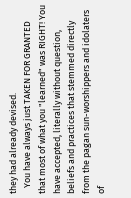they had already devised.
   You have always just TAKEN FOR GRANTED that most of what you "learned" was RIGHT! You have accepted, literally without question, beliefs and practices that stemmed directly from the pagan sun-worshippers and idolaters of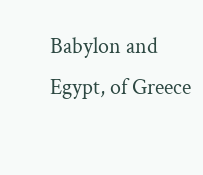Babylon and Egypt, of Greece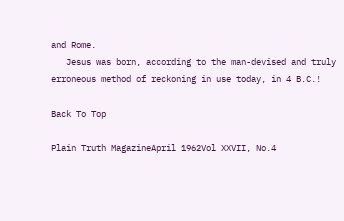and Rome.
   Jesus was born, according to the man-devised and truly erroneous method of reckoning in use today, in 4 B.C.!

Back To Top

Plain Truth MagazineApril 1962Vol XXVII, No.4